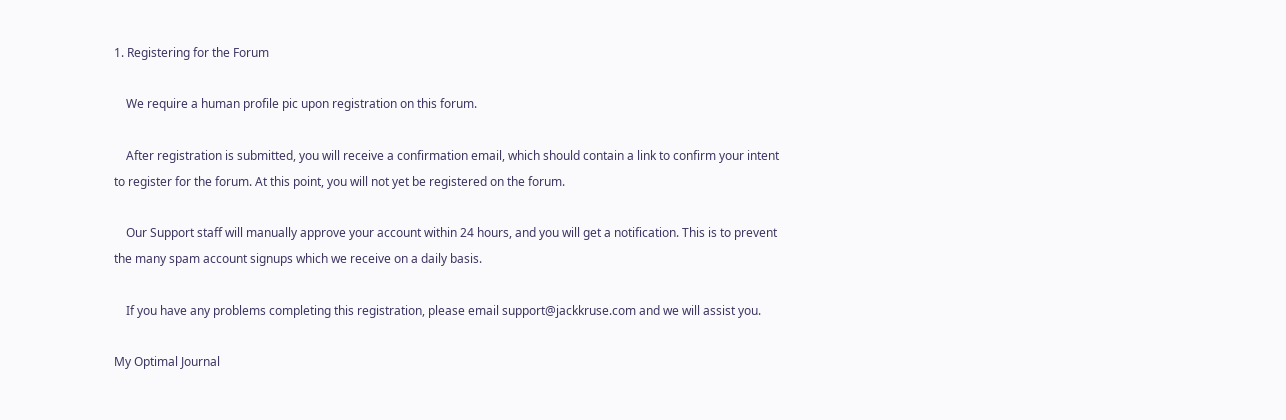1. Registering for the Forum

    We require a human profile pic upon registration on this forum.

    After registration is submitted, you will receive a confirmation email, which should contain a link to confirm your intent to register for the forum. At this point, you will not yet be registered on the forum.

    Our Support staff will manually approve your account within 24 hours, and you will get a notification. This is to prevent the many spam account signups which we receive on a daily basis.

    If you have any problems completing this registration, please email support@jackkruse.com and we will assist you.

My Optimal Journal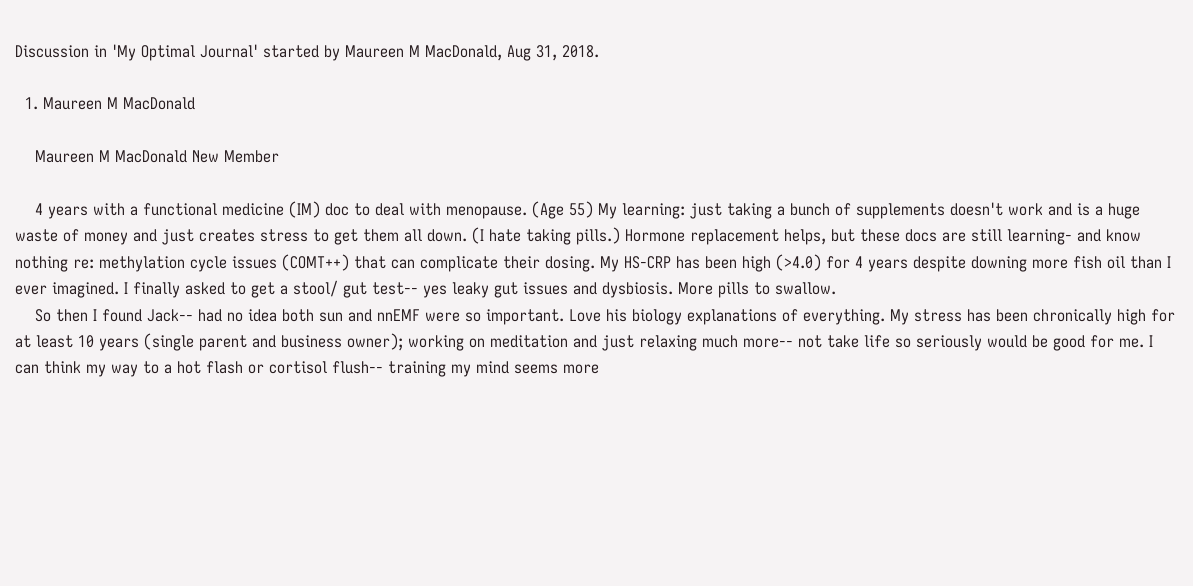Discussion in 'My Optimal Journal' started by Maureen M MacDonald, Aug 31, 2018.

  1. Maureen M MacDonald

    Maureen M MacDonald New Member

    4 years with a functional medicine (IM) doc to deal with menopause. (Age 55) My learning: just taking a bunch of supplements doesn't work and is a huge waste of money and just creates stress to get them all down. (I hate taking pills.) Hormone replacement helps, but these docs are still learning- and know nothing re: methylation cycle issues (COMT++) that can complicate their dosing. My HS-CRP has been high (>4.0) for 4 years despite downing more fish oil than I ever imagined. I finally asked to get a stool/ gut test-- yes leaky gut issues and dysbiosis. More pills to swallow.
    So then I found Jack-- had no idea both sun and nnEMF were so important. Love his biology explanations of everything. My stress has been chronically high for at least 10 years (single parent and business owner); working on meditation and just relaxing much more-- not take life so seriously would be good for me. I can think my way to a hot flash or cortisol flush-- training my mind seems more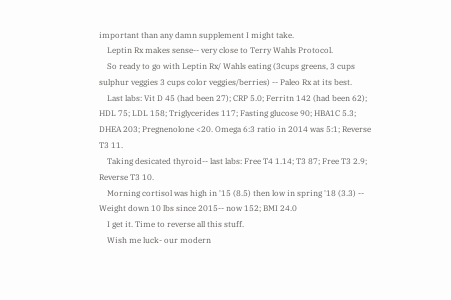important than any damn supplement I might take.
    Leptin Rx makes sense-- very close to Terry Wahls Protocol.
    So ready to go with Leptin Rx/ Wahls eating (3cups greens, 3 cups sulphur veggies 3 cups color veggies/berries) -- Paleo Rx at its best.
    Last labs: Vit D 45 (had been 27); CRP 5.0; Ferritn 142 (had been 62); HDL 75; LDL 158; Triglycerides 117; Fasting glucose 90; HBA1C 5.3; DHEA 203; Pregnenolone <20. Omega 6:3 ratio in 2014 was 5:1; Reverse T3 11.
    Taking desicated thyroid-- last labs: Free T4 1.14; T3 87; Free T3 2.9; Reverse T3 10.
    Morning cortisol was high in '15 (8.5) then low in spring '18 (3.3) -- Weight down 10 lbs since 2015-- now 152; BMI 24.0
    I get it. Time to reverse all this stuff.
    Wish me luck- our modern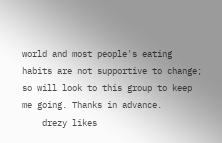world and most people's eating habits are not supportive to change; so will look to this group to keep me going. Thanks in advance.
    drezy likes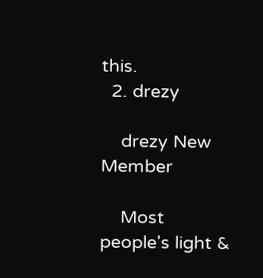this.
  2. drezy

    drezy New Member

    Most people's light &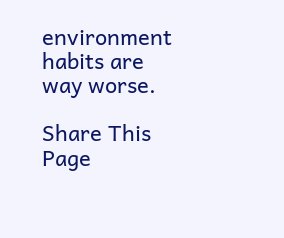environment habits are way worse.

Share This Page